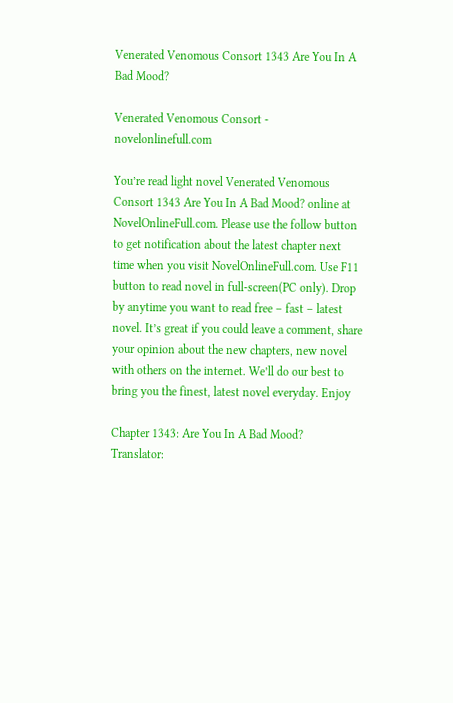Venerated Venomous Consort 1343 Are You In A Bad Mood?

Venerated Venomous Consort - novelonlinefull.com

You’re read light novel Venerated Venomous Consort 1343 Are You In A Bad Mood? online at NovelOnlineFull.com. Please use the follow button to get notification about the latest chapter next time when you visit NovelOnlineFull.com. Use F11 button to read novel in full-screen(PC only). Drop by anytime you want to read free – fast – latest novel. It’s great if you could leave a comment, share your opinion about the new chapters, new novel with others on the internet. We’ll do our best to bring you the finest, latest novel everyday. Enjoy

Chapter 1343: Are You In A Bad Mood?
Translator: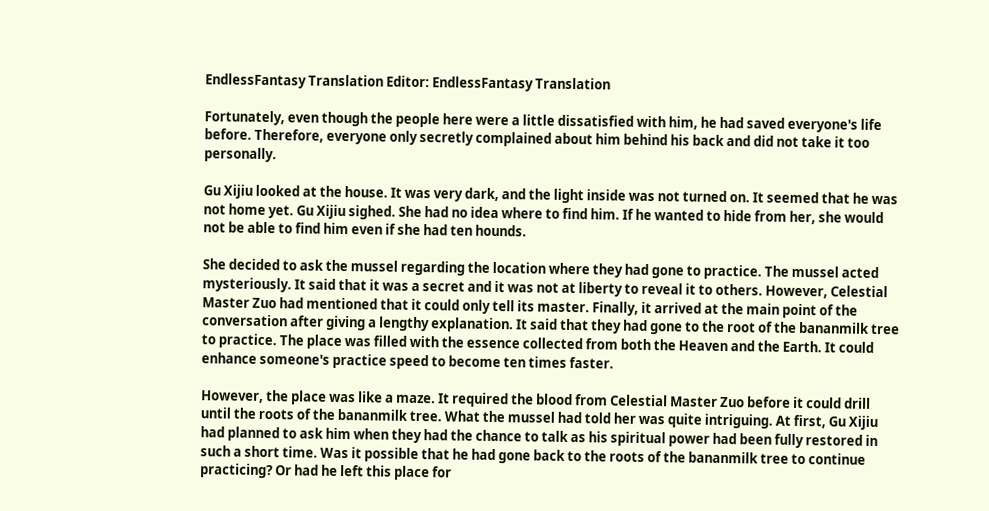EndlessFantasy Translation Editor: EndlessFantasy Translation

Fortunately, even though the people here were a little dissatisfied with him, he had saved everyone's life before. Therefore, everyone only secretly complained about him behind his back and did not take it too personally.

Gu Xijiu looked at the house. It was very dark, and the light inside was not turned on. It seemed that he was not home yet. Gu Xijiu sighed. She had no idea where to find him. If he wanted to hide from her, she would not be able to find him even if she had ten hounds.

She decided to ask the mussel regarding the location where they had gone to practice. The mussel acted mysteriously. It said that it was a secret and it was not at liberty to reveal it to others. However, Celestial Master Zuo had mentioned that it could only tell its master. Finally, it arrived at the main point of the conversation after giving a lengthy explanation. It said that they had gone to the root of the bananmilk tree to practice. The place was filled with the essence collected from both the Heaven and the Earth. It could enhance someone's practice speed to become ten times faster.

However, the place was like a maze. It required the blood from Celestial Master Zuo before it could drill until the roots of the bananmilk tree. What the mussel had told her was quite intriguing. At first, Gu Xijiu had planned to ask him when they had the chance to talk as his spiritual power had been fully restored in such a short time. Was it possible that he had gone back to the roots of the bananmilk tree to continue practicing? Or had he left this place for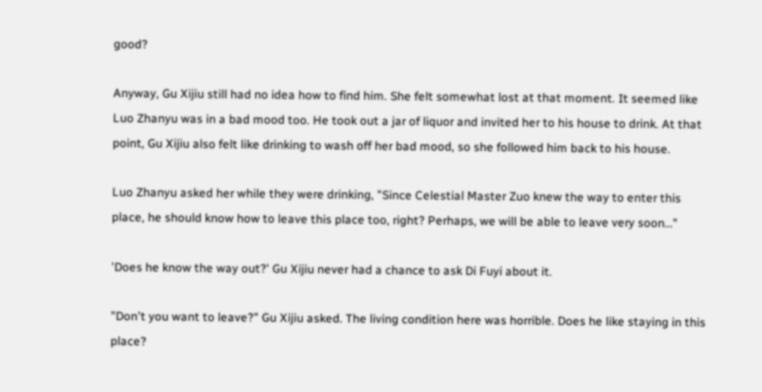good?

Anyway, Gu Xijiu still had no idea how to find him. She felt somewhat lost at that moment. It seemed like Luo Zhanyu was in a bad mood too. He took out a jar of liquor and invited her to his house to drink. At that point, Gu Xijiu also felt like drinking to wash off her bad mood, so she followed him back to his house.

Luo Zhanyu asked her while they were drinking, "Since Celestial Master Zuo knew the way to enter this place, he should know how to leave this place too, right? Perhaps, we will be able to leave very soon…"

'Does he know the way out?' Gu Xijiu never had a chance to ask Di Fuyi about it.

"Don't you want to leave?" Gu Xijiu asked. The living condition here was horrible. Does he like staying in this place?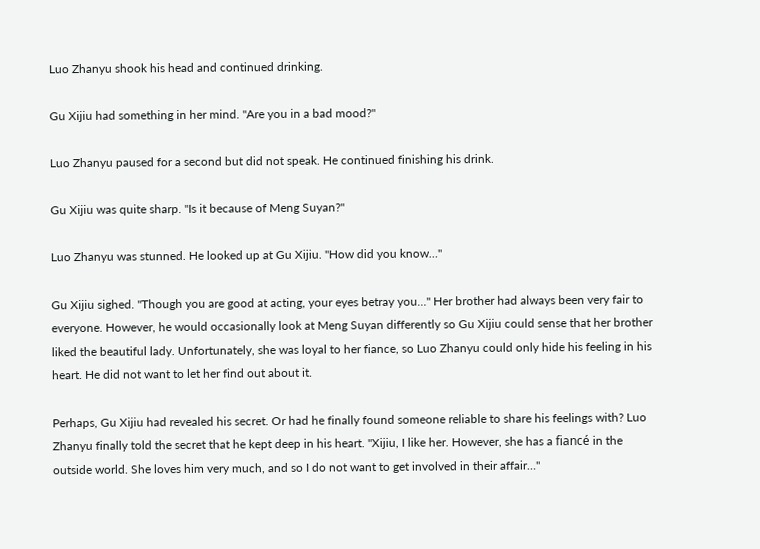Luo Zhanyu shook his head and continued drinking.

Gu Xijiu had something in her mind. "Are you in a bad mood?"

Luo Zhanyu paused for a second but did not speak. He continued finishing his drink.

Gu Xijiu was quite sharp. "Is it because of Meng Suyan?"

Luo Zhanyu was stunned. He looked up at Gu Xijiu. "How did you know…"

Gu Xijiu sighed. "Though you are good at acting, your eyes betray you…" Her brother had always been very fair to everyone. However, he would occasionally look at Meng Suyan differently so Gu Xijiu could sense that her brother liked the beautiful lady. Unfortunately, she was loyal to her fiance, so Luo Zhanyu could only hide his feeling in his heart. He did not want to let her find out about it.

Perhaps, Gu Xijiu had revealed his secret. Or had he finally found someone reliable to share his feelings with? Luo Zhanyu finally told the secret that he kept deep in his heart. "Xijiu, I like her. However, she has a fiancé in the outside world. She loves him very much, and so I do not want to get involved in their affair…"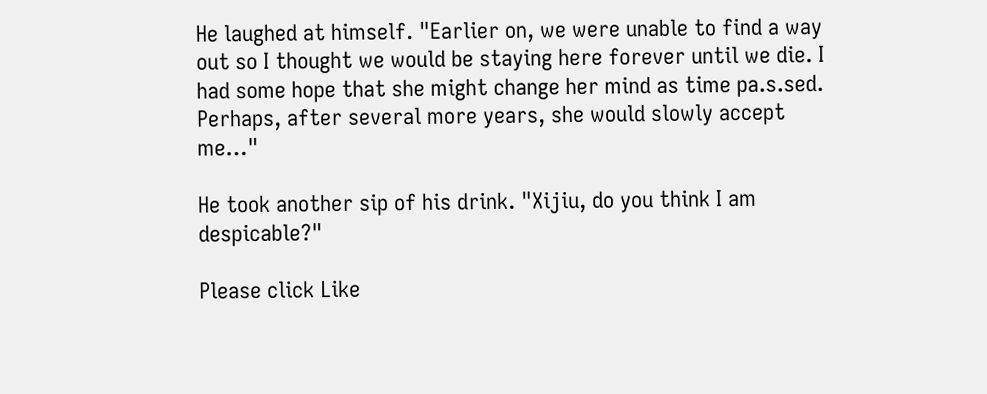He laughed at himself. "Earlier on, we were unable to find a way out so I thought we would be staying here forever until we die. I had some hope that she might change her mind as time pa.s.sed. Perhaps, after several more years, she would slowly accept me…"

He took another sip of his drink. "Xijiu, do you think I am despicable?"

Please click Like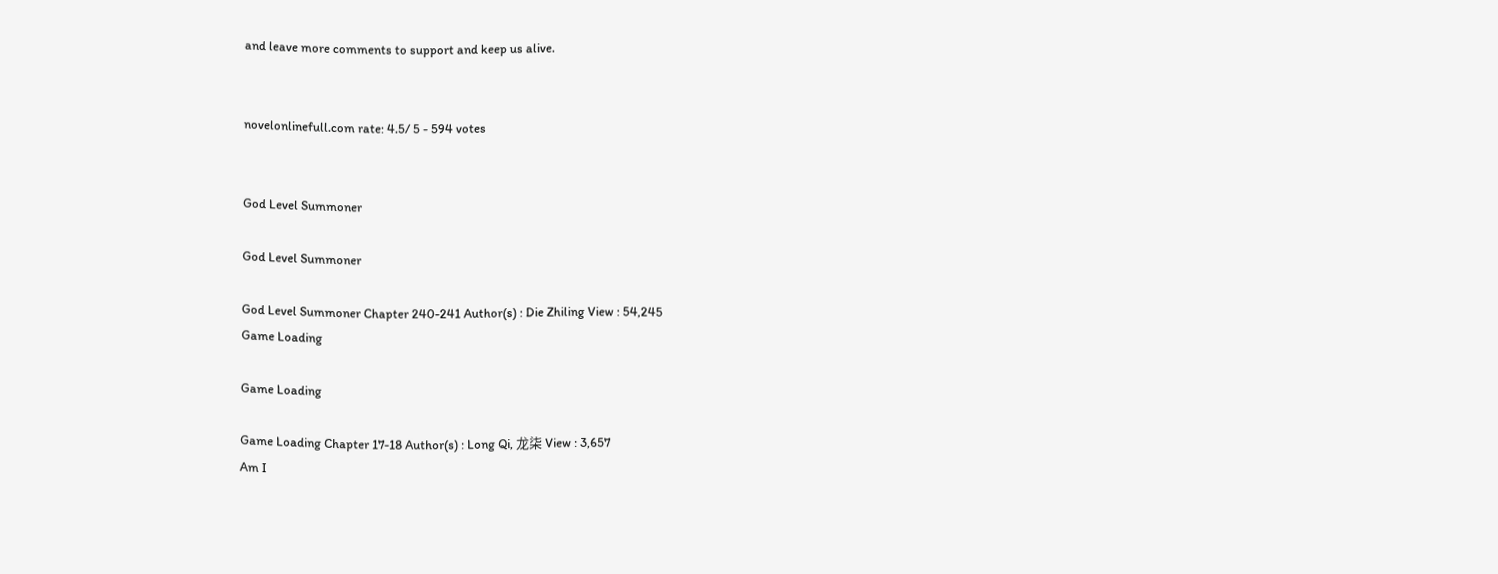and leave more comments to support and keep us alive.


novelonlinefull.com rate: 4.5/ 5 - 594 votes


God Level Summoner

God Level Summoner

God Level Summoner Chapter 240-241 Author(s) : Die Zhiling View : 54,245
Game Loading

Game Loading

Game Loading Chapter 17-18 Author(s) : Long Qi, 龙柒 View : 3,657
Am I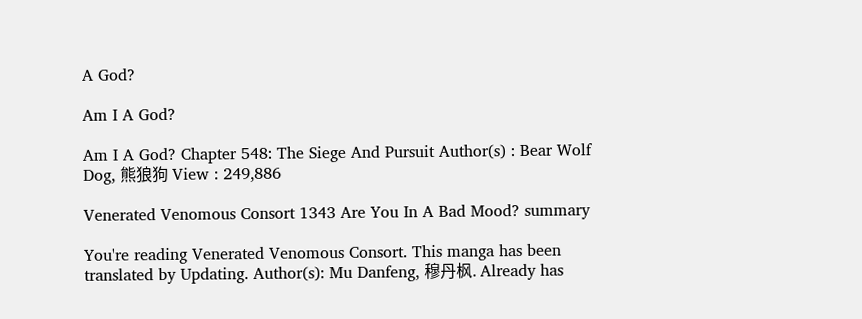A God?

Am I A God?

Am I A God? Chapter 548: The Siege And Pursuit Author(s) : Bear Wolf Dog, 熊狼狗 View : 249,886

Venerated Venomous Consort 1343 Are You In A Bad Mood? summary

You're reading Venerated Venomous Consort. This manga has been translated by Updating. Author(s): Mu Danfeng, 穆丹枫. Already has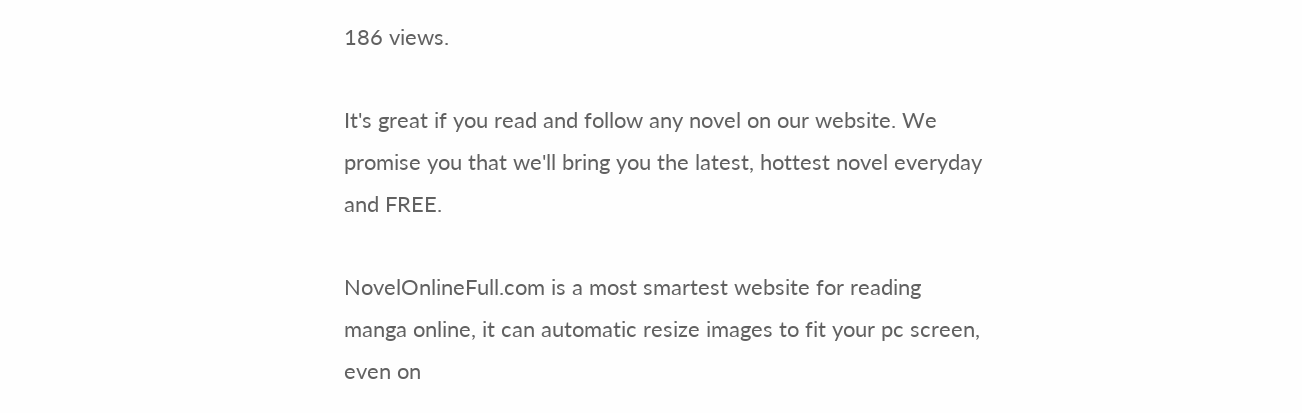186 views.

It's great if you read and follow any novel on our website. We promise you that we'll bring you the latest, hottest novel everyday and FREE.

NovelOnlineFull.com is a most smartest website for reading manga online, it can automatic resize images to fit your pc screen, even on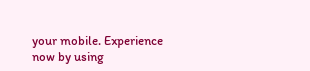your mobile. Experience now by using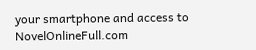your smartphone and access to NovelOnlineFull.com